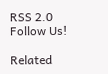RSS 2.0 Follow Us!

Related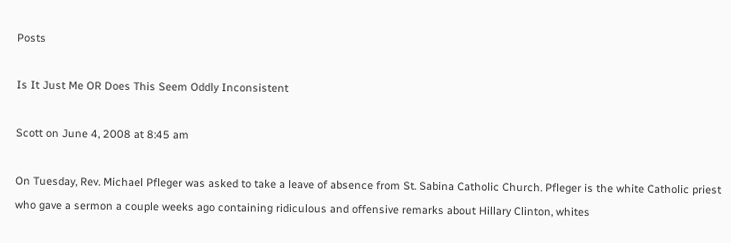Posts

Is It Just Me OR Does This Seem Oddly Inconsistent

Scott on June 4, 2008 at 8:45 am

On Tuesday, Rev. Michael Pfleger was asked to take a leave of absence from St. Sabina Catholic Church. Pfleger is the white Catholic priest who gave a sermon a couple weeks ago containing ridiculous and offensive remarks about Hillary Clinton, whites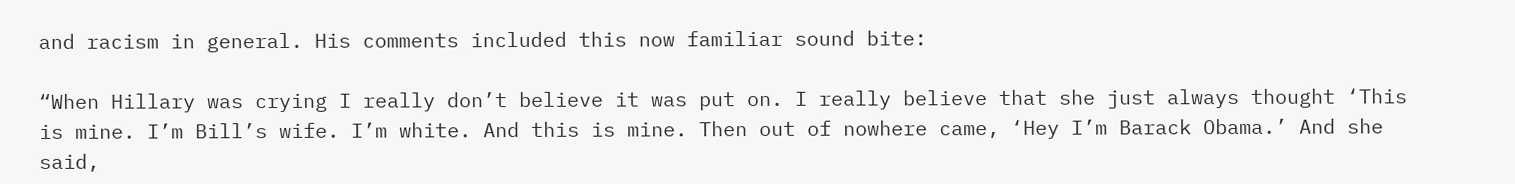and racism in general. His comments included this now familiar sound bite:

“When Hillary was crying I really don’t believe it was put on. I really believe that she just always thought ‘This is mine. I’m Bill’s wife. I’m white. And this is mine. Then out of nowhere came, ‘Hey I’m Barack Obama.’ And she said,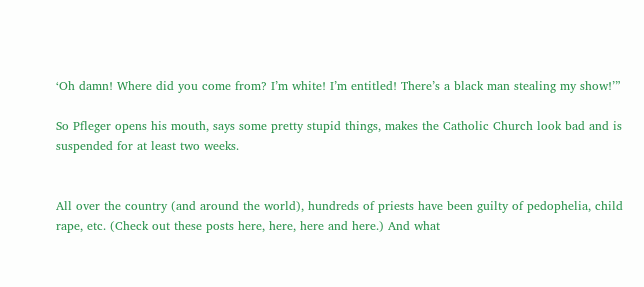‘Oh damn! Where did you come from? I’m white! I’m entitled! There’s a black man stealing my show!’”

So Pfleger opens his mouth, says some pretty stupid things, makes the Catholic Church look bad and is suspended for at least two weeks.


All over the country (and around the world), hundreds of priests have been guilty of pedophelia, child rape, etc. (Check out these posts here, here, here and here.) And what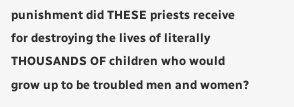punishment did THESE priests receive for destroying the lives of literally THOUSANDS OF children who would grow up to be troubled men and women?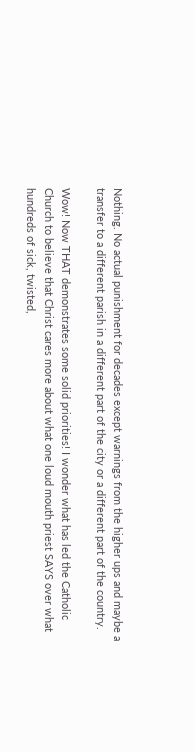Nothing. No actual punishment for decades except warnings from the higher ups and maybe a transfer to a different parish in a different part of the city or a different part of the country.

Wow! Now THAT demonstrates some solid priorities! I wonder what has led the Catholic Church to believe that Christ cares more about what one loud mouth priest SAYS over what hundreds of sick, twisted,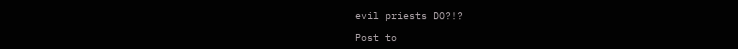evil priests DO?!?

Post to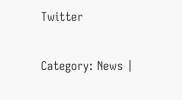Twitter

Category: News |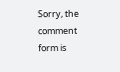Sorry, the comment form is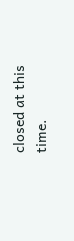closed at this time.